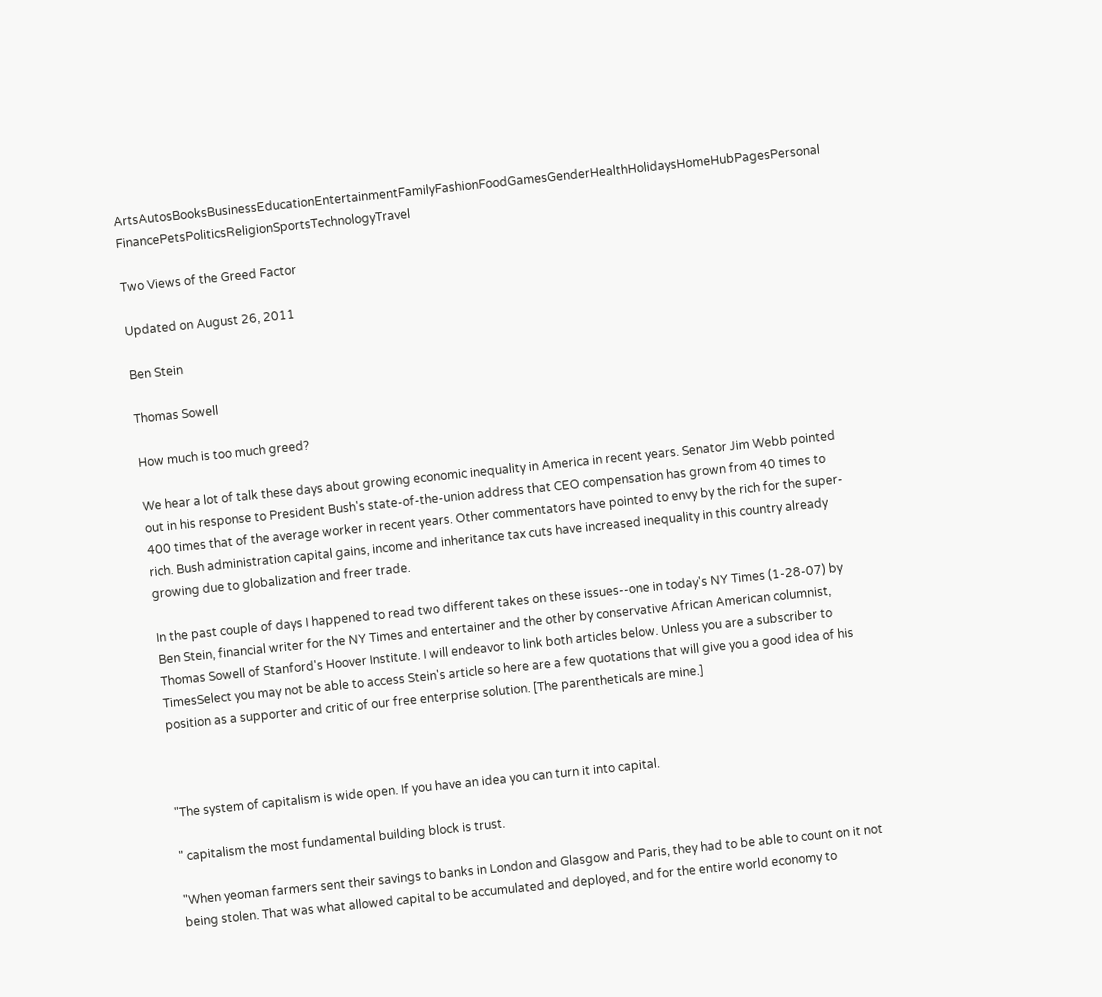ArtsAutosBooksBusinessEducationEntertainmentFamilyFashionFoodGamesGenderHealthHolidaysHomeHubPagesPersonal FinancePetsPoliticsReligionSportsTechnologyTravel

Two Views of the Greed Factor

Updated on August 26, 2011

Ben Stein

Thomas Sowell

How much is too much greed?

We hear a lot of talk these days about growing economic inequality in America in recent years. Senator Jim Webb pointed out in his response to President Bush's state-of-the-union address that CEO compensation has grown from 40 times to 400 times that of the average worker in recent years. Other commentators have pointed to envy by the rich for the super-rich. Bush administration capital gains, income and inheritance tax cuts have increased inequality in this country already growing due to globalization and freer trade.

In the past couple of days I happened to read two different takes on these issues--one in today's NY Times (1-28-07) by Ben Stein, financial writer for the NY Times and entertainer and the other by conservative African American columnist, Thomas Sowell of Stanford's Hoover Institute. I will endeavor to link both articles below. Unless you are a subscriber to TimesSelect you may not be able to access Stein's article so here are a few quotations that will give you a good idea of his position as a supporter and critic of our free enterprise solution. [The parentheticals are mine.]



"The system of capitalism is wide open. If you have an idea you can turn it into capital.

" capitalism the most fundamental building block is trust.

"When yeoman farmers sent their savings to banks in London and Glasgow and Paris, they had to be able to count on it not being stolen. That was what allowed capital to be accumulated and deployed, and for the entire world economy to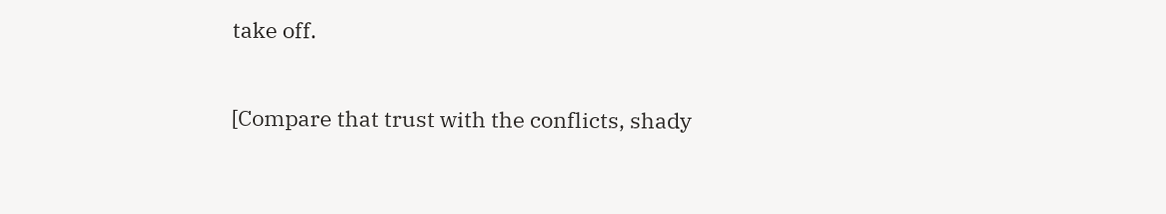take off.

[Compare that trust with the conflicts, shady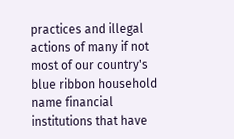practices and illegal actions of many if not most of our country's blue ribbon household name financial institutions that have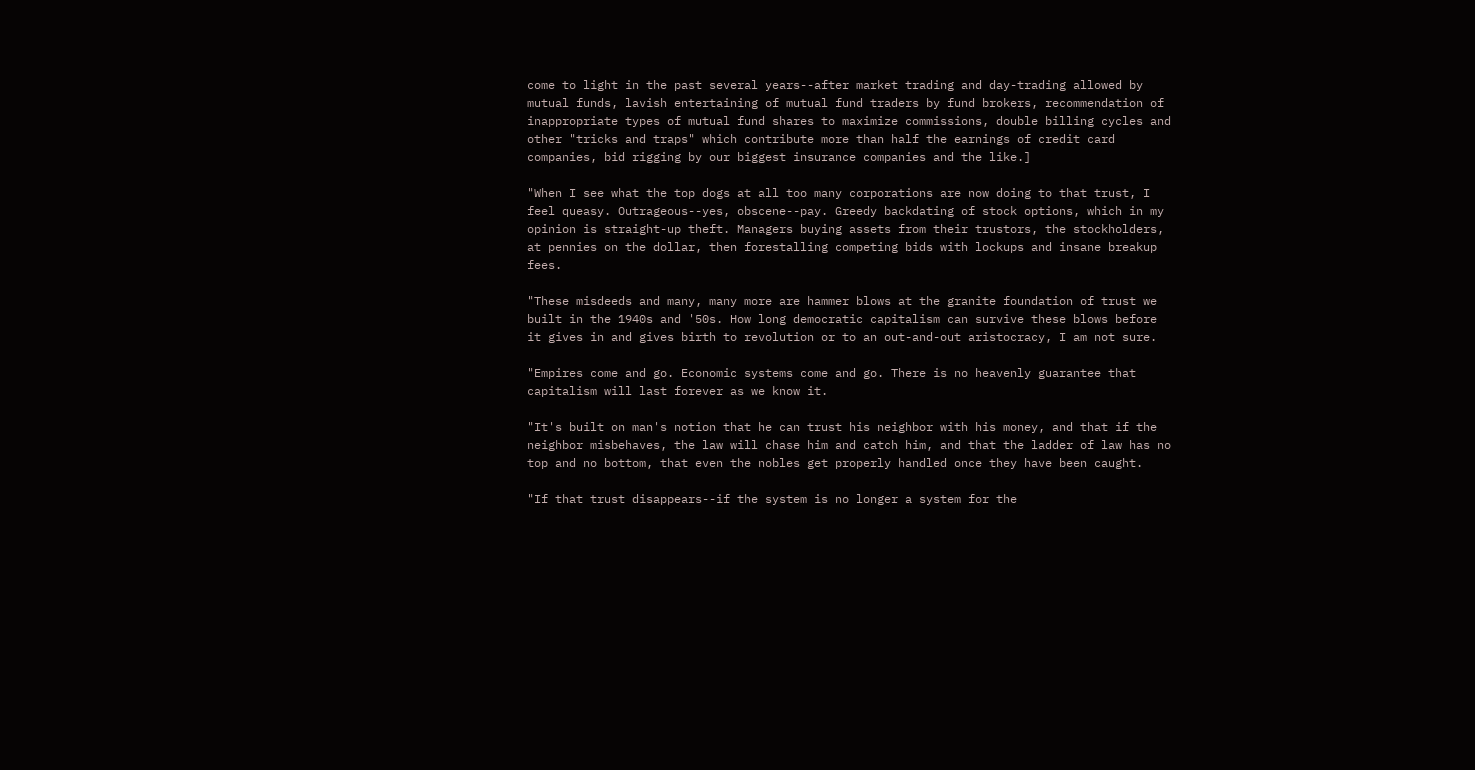come to light in the past several years--after market trading and day-trading allowed by mutual funds, lavish entertaining of mutual fund traders by fund brokers, recommendation of inappropriate types of mutual fund shares to maximize commissions, double billing cycles and other "tricks and traps" which contribute more than half the earnings of credit card companies, bid rigging by our biggest insurance companies and the like.]

"When I see what the top dogs at all too many corporations are now doing to that trust, I feel queasy. Outrageous--yes, obscene--pay. Greedy backdating of stock options, which in my opinion is straight-up theft. Managers buying assets from their trustors, the stockholders, at pennies on the dollar, then forestalling competing bids with lockups and insane breakup fees.

"These misdeeds and many, many more are hammer blows at the granite foundation of trust we built in the 1940s and '50s. How long democratic capitalism can survive these blows before it gives in and gives birth to revolution or to an out-and-out aristocracy, I am not sure.

"Empires come and go. Economic systems come and go. There is no heavenly guarantee that capitalism will last forever as we know it.

"It's built on man's notion that he can trust his neighbor with his money, and that if the neighbor misbehaves, the law will chase him and catch him, and that the ladder of law has no top and no bottom, that even the nobles get properly handled once they have been caught.

"If that trust disappears--if the system is no longer a system for the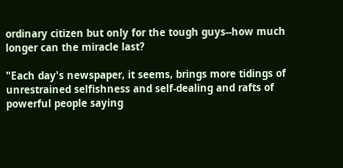ordinary citizen but only for the tough guys--how much longer can the miracle last?

"Each day's newspaper, it seems, brings more tidings of unrestrained selfishness and self-dealing and rafts of powerful people saying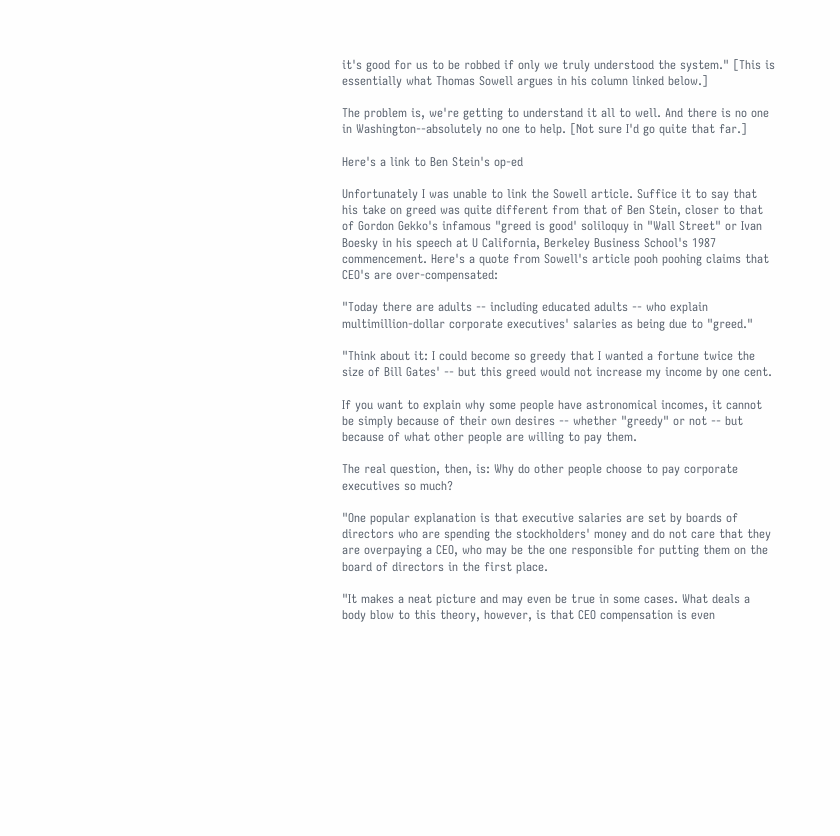it's good for us to be robbed if only we truly understood the system." [This is essentially what Thomas Sowell argues in his column linked below.]

The problem is, we're getting to understand it all to well. And there is no one in Washington--absolutely no one to help. [Not sure I'd go quite that far.]

Here's a link to Ben Stein's op-ed

Unfortunately I was unable to link the Sowell article. Suffice it to say that his take on greed was quite different from that of Ben Stein, closer to that of Gordon Gekko's infamous "greed is good' soliloquy in "Wall Street" or Ivan Boesky in his speech at U California, Berkeley Business School's 1987 commencement. Here's a quote from Sowell's article pooh poohing claims that CEO's are over-compensated:

"Today there are adults -- including educated adults -- who explain multimillion-dollar corporate executives' salaries as being due to "greed."

"Think about it: I could become so greedy that I wanted a fortune twice the size of Bill Gates' -- but this greed would not increase my income by one cent.

If you want to explain why some people have astronomical incomes, it cannot be simply because of their own desires -- whether "greedy" or not -- but because of what other people are willing to pay them.

The real question, then, is: Why do other people choose to pay corporate executives so much?

"One popular explanation is that executive salaries are set by boards of directors who are spending the stockholders' money and do not care that they are overpaying a CEO, who may be the one responsible for putting them on the board of directors in the first place.

"It makes a neat picture and may even be true in some cases. What deals a body blow to this theory, however, is that CEO compensation is even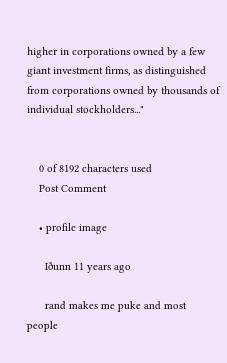higher in corporations owned by a few giant investment firms, as distinguished from corporations owned by thousands of individual stockholders..."


    0 of 8192 characters used
    Post Comment

    • profile image

      Iðunn 11 years ago

      rand makes me puke and most people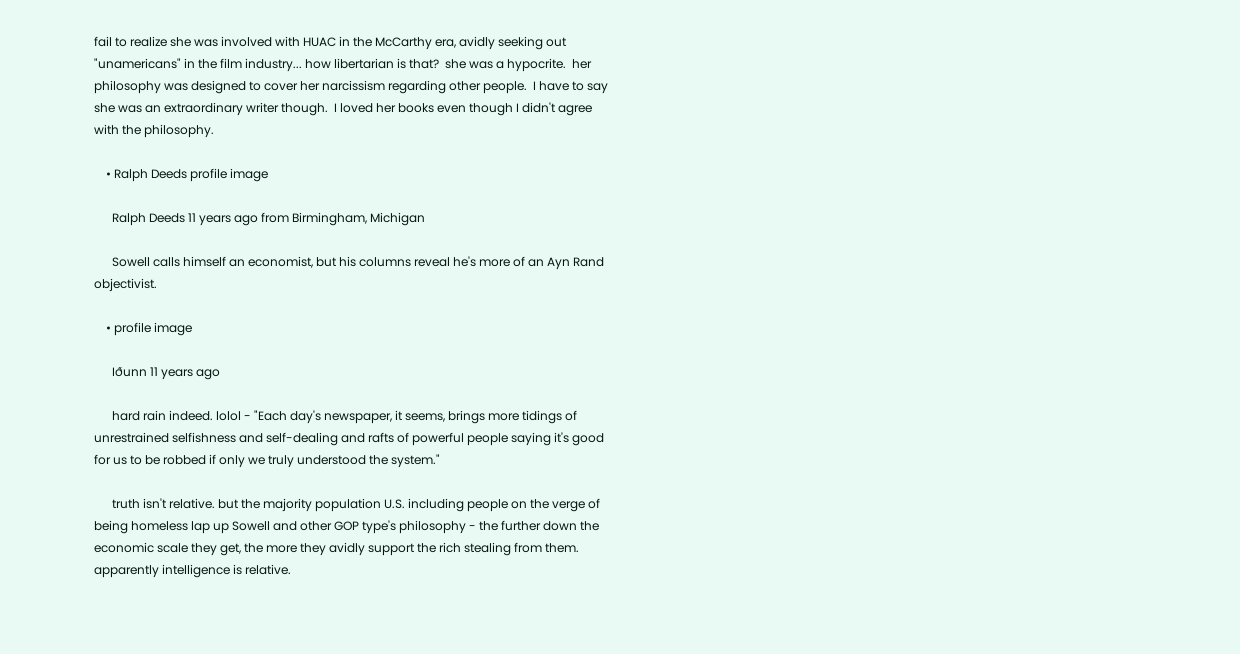fail to realize she was involved with HUAC in the McCarthy era, avidly seeking out "unamericans" in the film industry... how libertarian is that?  she was a hypocrite.  her philosophy was designed to cover her narcissism regarding other people.  I have to say she was an extraordinary writer though.  I loved her books even though I didn't agree with the philosophy.

    • Ralph Deeds profile image

      Ralph Deeds 11 years ago from Birmingham, Michigan

      Sowell calls himself an economist, but his columns reveal he's more of an Ayn Rand objectivist.

    • profile image

      Iðunn 11 years ago

      hard rain indeed. lolol - "Each day's newspaper, it seems, brings more tidings of unrestrained selfishness and self-dealing and rafts of powerful people saying it's good for us to be robbed if only we truly understood the system."

      truth isn't relative. but the majority population U.S. including people on the verge of being homeless lap up Sowell and other GOP type's philosophy - the further down the economic scale they get, the more they avidly support the rich stealing from them. apparently intelligence is relative.